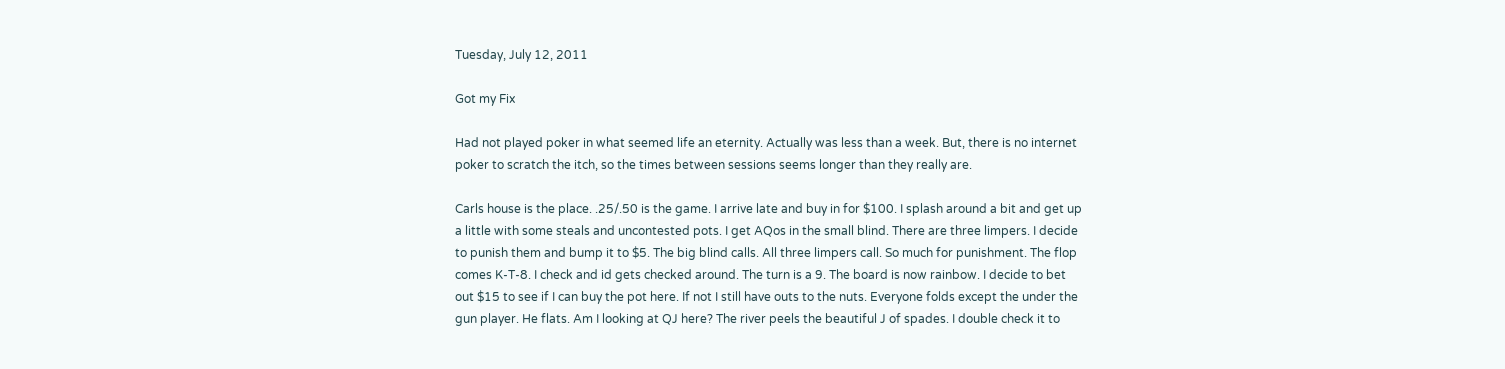Tuesday, July 12, 2011

Got my Fix

Had not played poker in what seemed life an eternity. Actually was less than a week. But, there is no internet poker to scratch the itch, so the times between sessions seems longer than they really are.

Carls house is the place. .25/.50 is the game. I arrive late and buy in for $100. I splash around a bit and get up a little with some steals and uncontested pots. I get AQos in the small blind. There are three limpers. I decide to punish them and bump it to $5. The big blind calls. All three limpers call. So much for punishment. The flop comes K-T-8. I check and id gets checked around. The turn is a 9. The board is now rainbow. I decide to bet out $15 to see if I can buy the pot here. If not I still have outs to the nuts. Everyone folds except the under the gun player. He flats. Am I looking at QJ here? The river peels the beautiful J of spades. I double check it to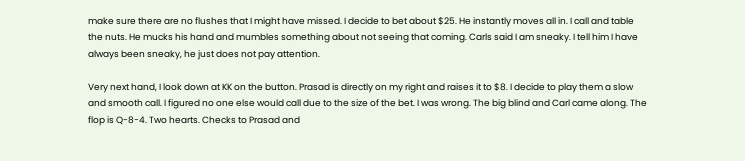make sure there are no flushes that I might have missed. I decide to bet about $25. He instantly moves all in. I call and table the nuts. He mucks his hand and mumbles something about not seeing that coming. Carls said I am sneaky. I tell him I have always been sneaky, he just does not pay attention.

Very next hand, I look down at KK on the button. Prasad is directly on my right and raises it to $8. I decide to play them a slow and smooth call. I figured no one else would call due to the size of the bet. I was wrong. The big blind and Carl came along. The flop is Q-8-4. Two hearts. Checks to Prasad and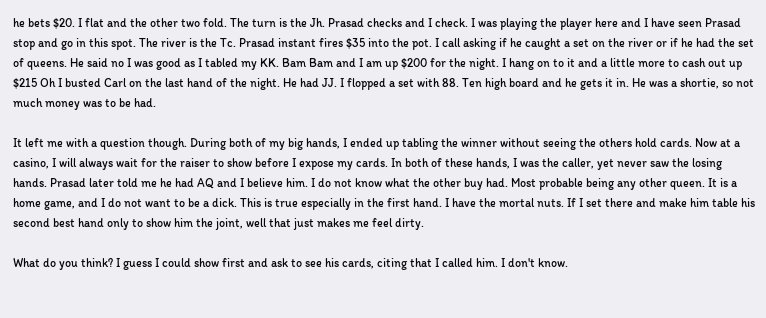he bets $20. I flat and the other two fold. The turn is the Jh. Prasad checks and I check. I was playing the player here and I have seen Prasad stop and go in this spot. The river is the Tc. Prasad instant fires $35 into the pot. I call asking if he caught a set on the river or if he had the set of queens. He said no I was good as I tabled my KK. Bam Bam and I am up $200 for the night. I hang on to it and a little more to cash out up $215 Oh I busted Carl on the last hand of the night. He had JJ. I flopped a set with 88. Ten high board and he gets it in. He was a shortie, so not much money was to be had.

It left me with a question though. During both of my big hands, I ended up tabling the winner without seeing the others hold cards. Now at a casino, I will always wait for the raiser to show before I expose my cards. In both of these hands, I was the caller, yet never saw the losing hands. Prasad later told me he had AQ and I believe him. I do not know what the other buy had. Most probable being any other queen. It is a home game, and I do not want to be a dick. This is true especially in the first hand. I have the mortal nuts. If I set there and make him table his second best hand only to show him the joint, well that just makes me feel dirty.

What do you think? I guess I could show first and ask to see his cards, citing that I called him. I don't know.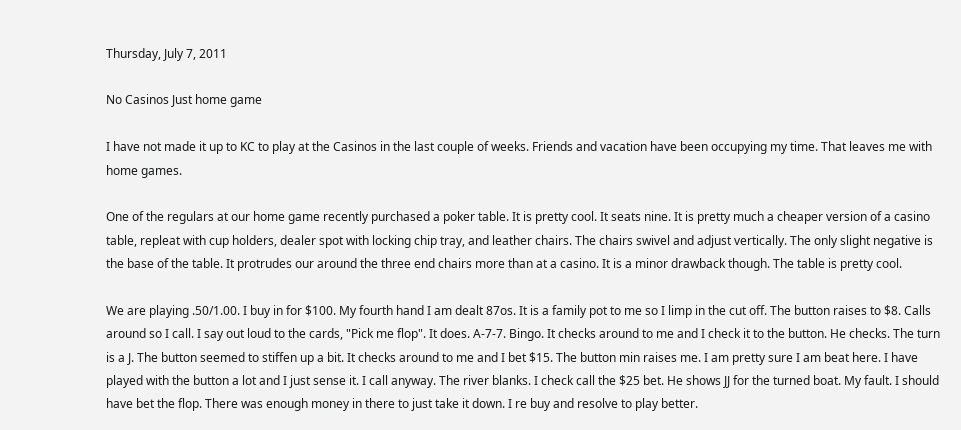Thursday, July 7, 2011

No Casinos Just home game

I have not made it up to KC to play at the Casinos in the last couple of weeks. Friends and vacation have been occupying my time. That leaves me with home games.

One of the regulars at our home game recently purchased a poker table. It is pretty cool. It seats nine. It is pretty much a cheaper version of a casino table, repleat with cup holders, dealer spot with locking chip tray, and leather chairs. The chairs swivel and adjust vertically. The only slight negative is the base of the table. It protrudes our around the three end chairs more than at a casino. It is a minor drawback though. The table is pretty cool.

We are playing .50/1.00. I buy in for $100. My fourth hand I am dealt 87os. It is a family pot to me so I limp in the cut off. The button raises to $8. Calls around so I call. I say out loud to the cards, "Pick me flop". It does. A-7-7. Bingo. It checks around to me and I check it to the button. He checks. The turn is a J. The button seemed to stiffen up a bit. It checks around to me and I bet $15. The button min raises me. I am pretty sure I am beat here. I have played with the button a lot and I just sense it. I call anyway. The river blanks. I check call the $25 bet. He shows JJ for the turned boat. My fault. I should have bet the flop. There was enough money in there to just take it down. I re buy and resolve to play better.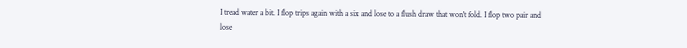I tread water a bit. I flop trips again with a six and lose to a flush draw that won't fold. I flop two pair and lose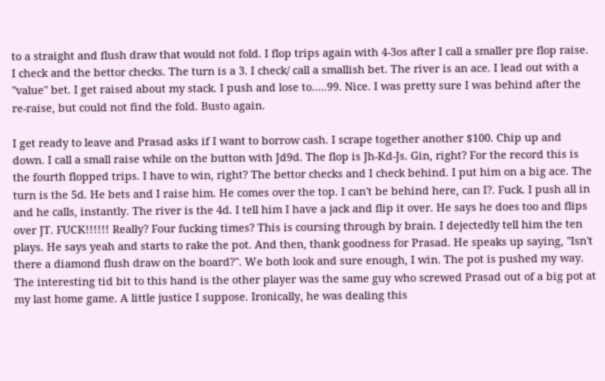to a straight and flush draw that would not fold. I flop trips again with 4-3os after I call a smaller pre flop raise. I check and the bettor checks. The turn is a 3. I check/ call a smallish bet. The river is an ace. I lead out with a "value" bet. I get raised about my stack. I push and lose to.....99. Nice. I was pretty sure I was behind after the re-raise, but could not find the fold. Busto again.

I get ready to leave and Prasad asks if I want to borrow cash. I scrape together another $100. Chip up and down. I call a small raise while on the button with Jd9d. The flop is Jh-Kd-Js. Gin, right? For the record this is the fourth flopped trips. I have to win, right? The bettor checks and I check behind. I put him on a big ace. The turn is the 5d. He bets and I raise him. He comes over the top. I can't be behind here, can I?. Fuck. I push all in and he calls, instantly. The river is the 4d. I tell him I have a jack and flip it over. He says he does too and flips over JT. FUCK!!!!!! Really? Four fucking times? This is coursing through by brain. I dejectedly tell him the ten plays. He says yeah and starts to rake the pot. And then, thank goodness for Prasad. He speaks up saying, "Isn't there a diamond flush draw on the board?". We both look and sure enough, I win. The pot is pushed my way. The interesting tid bit to this hand is the other player was the same guy who screwed Prasad out of a big pot at my last home game. A little justice I suppose. Ironically, he was dealing this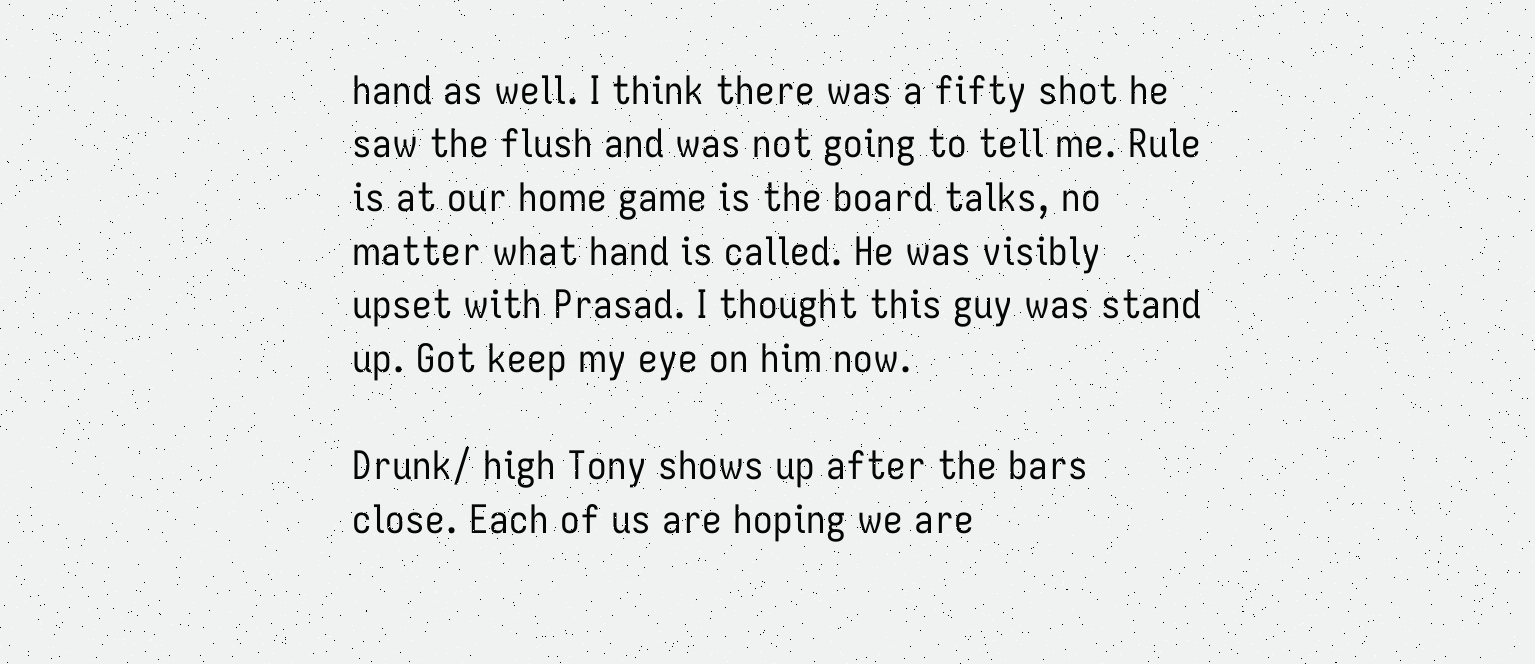hand as well. I think there was a fifty shot he saw the flush and was not going to tell me. Rule is at our home game is the board talks, no matter what hand is called. He was visibly upset with Prasad. I thought this guy was stand up. Got keep my eye on him now.

Drunk/ high Tony shows up after the bars close. Each of us are hoping we are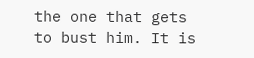the one that gets to bust him. It is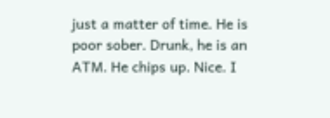just a matter of time. He is poor sober. Drunk, he is an ATM. He chips up. Nice. I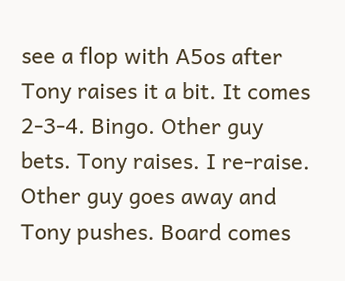see a flop with A5os after Tony raises it a bit. It comes 2-3-4. Bingo. Other guy bets. Tony raises. I re-raise. Other guy goes away and Tony pushes. Board comes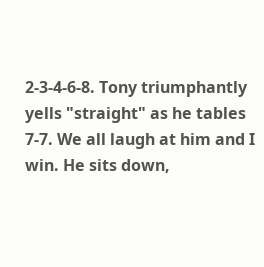2-3-4-6-8. Tony triumphantly yells "straight" as he tables 7-7. We all laugh at him and I win. He sits down,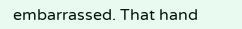embarrassed. That hand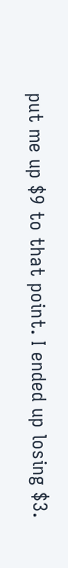put me up $9 to that point. I ended up losing $3.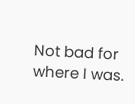Not bad for where I was.